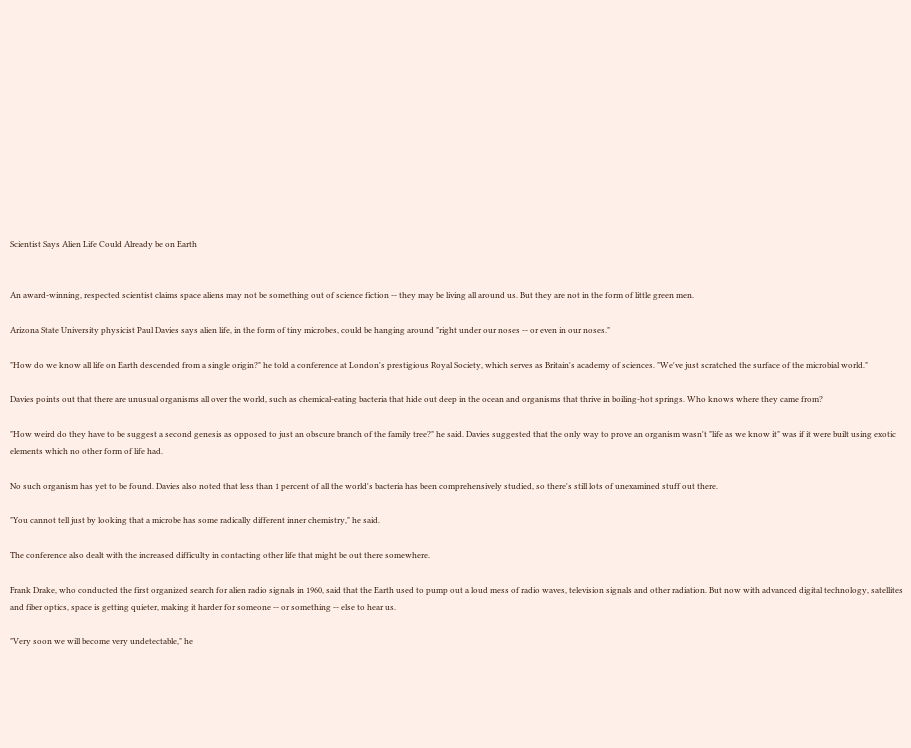Scientist Says Alien Life Could Already be on Earth


An award-winning, respected scientist claims space aliens may not be something out of science fiction -- they may be living all around us. But they are not in the form of little green men.

Arizona State University physicist Paul Davies says alien life, in the form of tiny microbes, could be hanging around "right under our noses -- or even in our noses."

"How do we know all life on Earth descended from a single origin?" he told a conference at London's prestigious Royal Society, which serves as Britain's academy of sciences. "We've just scratched the surface of the microbial world."

Davies points out that there are unusual organisms all over the world, such as chemical-eating bacteria that hide out deep in the ocean and organisms that thrive in boiling-hot springs. Who knows where they came from?

"How weird do they have to be suggest a second genesis as opposed to just an obscure branch of the family tree?" he said. Davies suggested that the only way to prove an organism wasn't "life as we know it" was if it were built using exotic elements which no other form of life had.

No such organism has yet to be found. Davies also noted that less than 1 percent of all the world's bacteria has been comprehensively studied, so there's still lots of unexamined stuff out there.

"You cannot tell just by looking that a microbe has some radically different inner chemistry," he said.

The conference also dealt with the increased difficulty in contacting other life that might be out there somewhere.

Frank Drake, who conducted the first organized search for alien radio signals in 1960, said that the Earth used to pump out a loud mess of radio waves, television signals and other radiation. But now with advanced digital technology, satellites and fiber optics, space is getting quieter, making it harder for someone -- or something -- else to hear us.

"Very soon we will become very undetectable," he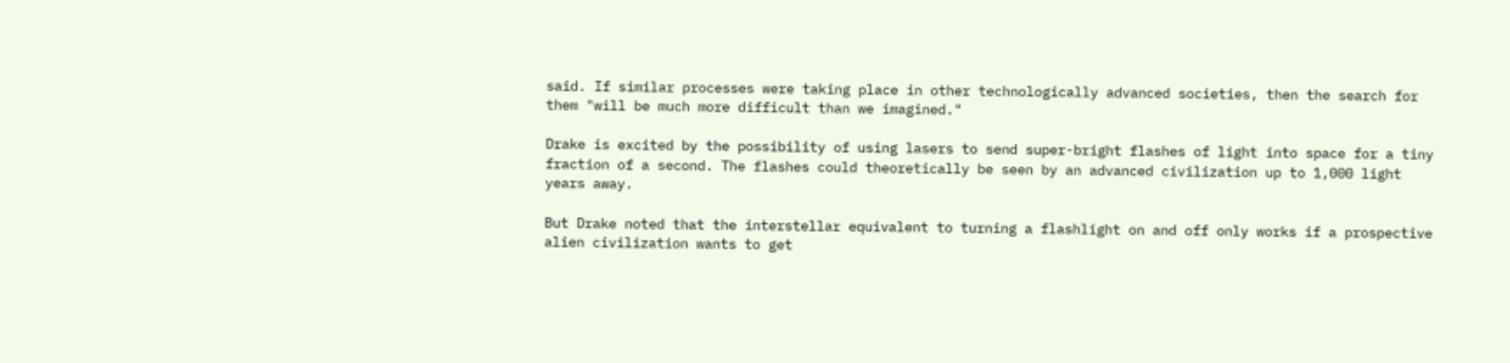said. If similar processes were taking place in other technologically advanced societies, then the search for them "will be much more difficult than we imagined."

Drake is excited by the possibility of using lasers to send super-bright flashes of light into space for a tiny fraction of a second. The flashes could theoretically be seen by an advanced civilization up to 1,000 light years away.

But Drake noted that the interstellar equivalent to turning a flashlight on and off only works if a prospective alien civilization wants to get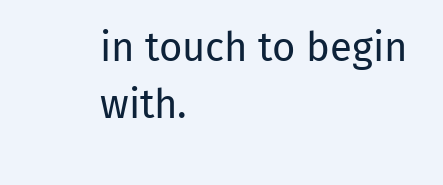in touch to begin with.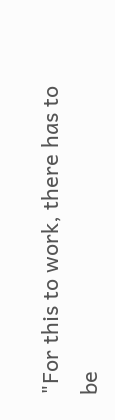"For this to work, there has to be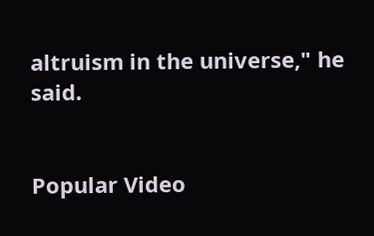altruism in the universe," he said.


Popular Video